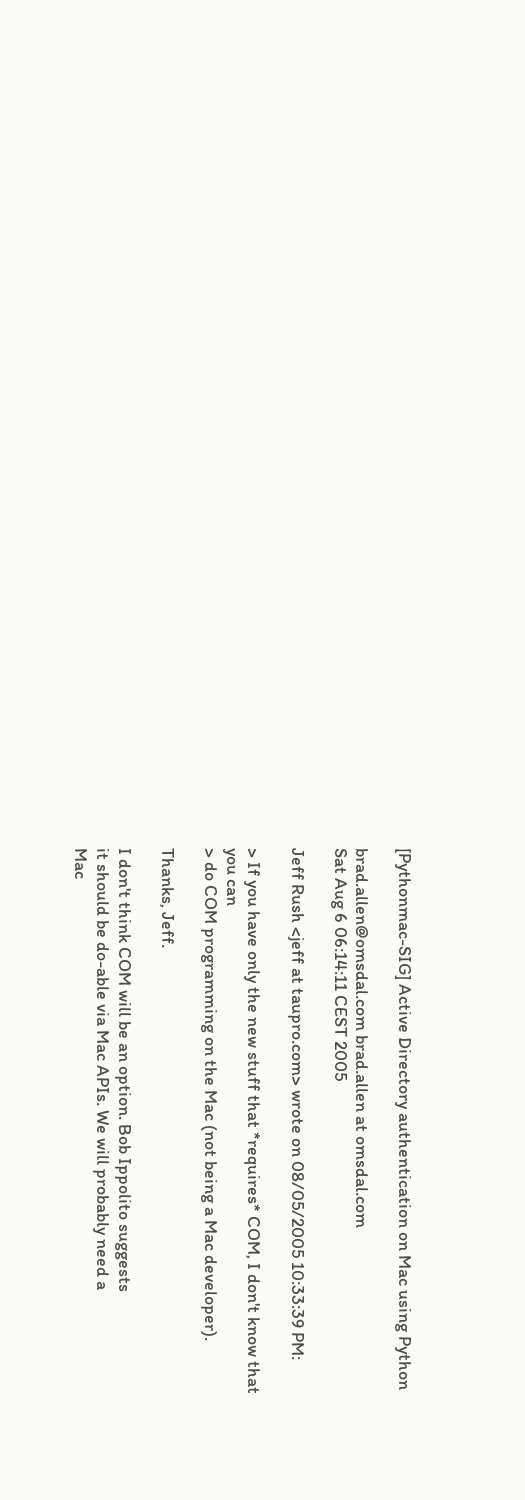[Pythonmac-SIG] Active Directory authentication on Mac using Python

brad.allen@omsdal.com brad.allen at omsdal.com
Sat Aug 6 06:14:11 CEST 2005

Jeff Rush <jeff at taupro.com> wrote on 08/05/2005 10:33:39 PM:

> If you have only the new stuff that *requires* COM, I don't know that
you can
> do COM programming on the Mac (not being a Mac developer).

Thanks, Jeff.

I don't think COM will be an option. Bob Ippolito suggests
it should be do-able via Mac APIs. We will probably need a
Mac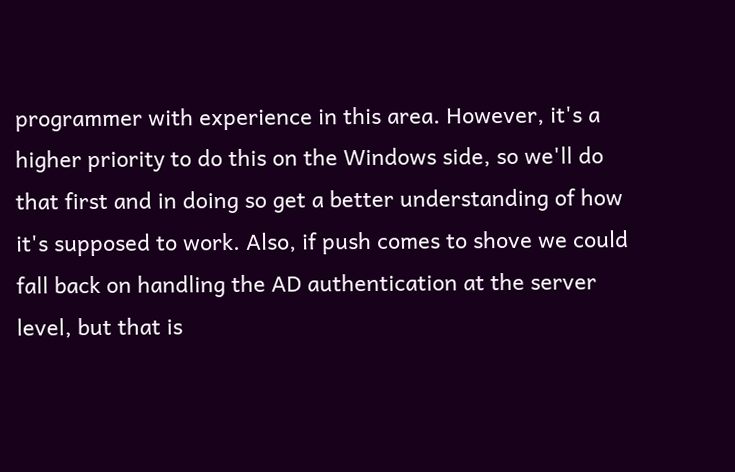programmer with experience in this area. However, it's a
higher priority to do this on the Windows side, so we'll do
that first and in doing so get a better understanding of how
it's supposed to work. Also, if push comes to shove we could
fall back on handling the AD authentication at the server
level, but that is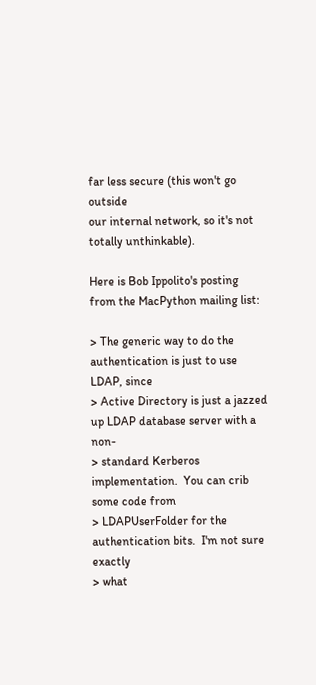far less secure (this won't go outside
our internal network, so it's not totally unthinkable).

Here is Bob Ippolito's posting from the MacPython mailing list:

> The generic way to do the authentication is just to use LDAP, since
> Active Directory is just a jazzed up LDAP database server with a non-
> standard Kerberos implementation.  You can crib some code from
> LDAPUserFolder for the authentication bits.  I'm not sure exactly
> what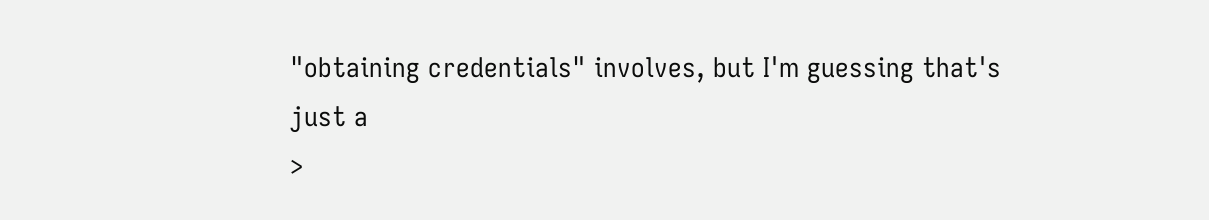"obtaining credentials" involves, but I'm guessing that's just a
>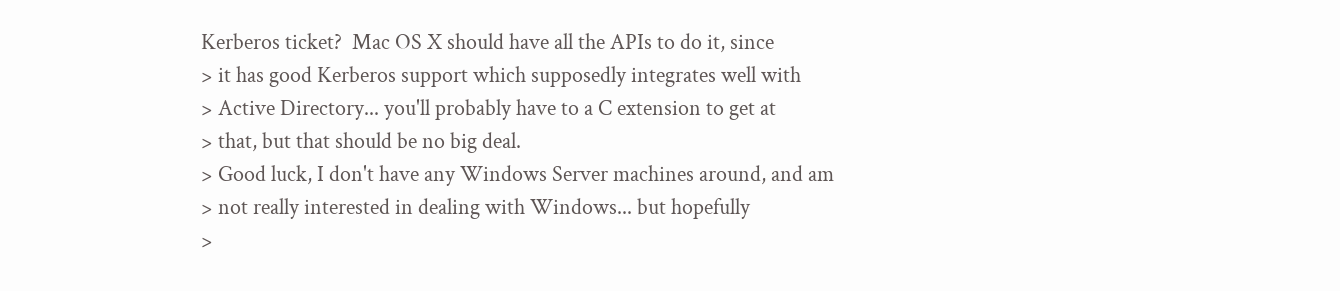Kerberos ticket?  Mac OS X should have all the APIs to do it, since
> it has good Kerberos support which supposedly integrates well with
> Active Directory... you'll probably have to a C extension to get at
> that, but that should be no big deal.
> Good luck, I don't have any Windows Server machines around, and am
> not really interested in dealing with Windows... but hopefully
>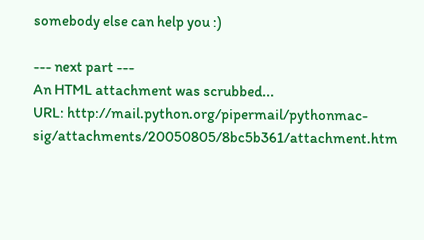somebody else can help you :)

--- next part ---
An HTML attachment was scrubbed...
URL: http://mail.python.org/pipermail/pythonmac-sig/attachments/20050805/8bc5b361/attachment.htm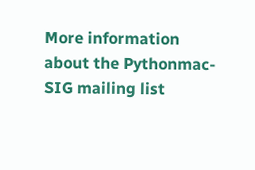More information about the Pythonmac-SIG mailing list